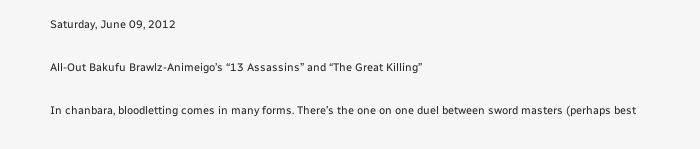Saturday, June 09, 2012

All-Out Bakufu Brawlz-Animeigo’s “13 Assassins” and “The Great Killing”

In chanbara, bloodletting comes in many forms. There’s the one on one duel between sword masters (perhaps best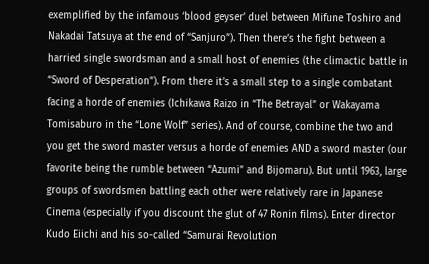exemplified by the infamous ‘blood geyser’ duel between Mifune Toshiro and Nakadai Tatsuya at the end of “Sanjuro”). Then there’s the fight between a harried single swordsman and a small host of enemies (the climactic battle in “Sword of Desperation”). From there it’s a small step to a single combatant facing a horde of enemies (Ichikawa Raizo in “The Betrayal” or Wakayama Tomisaburo in the “Lone Wolf” series). And of course, combine the two and you get the sword master versus a horde of enemies AND a sword master (our favorite being the rumble between “Azumi” and Bijomaru). But until 1963, large groups of swordsmen battling each other were relatively rare in Japanese Cinema (especially if you discount the glut of 47 Ronin films). Enter director Kudo Eiichi and his so-called “Samurai Revolution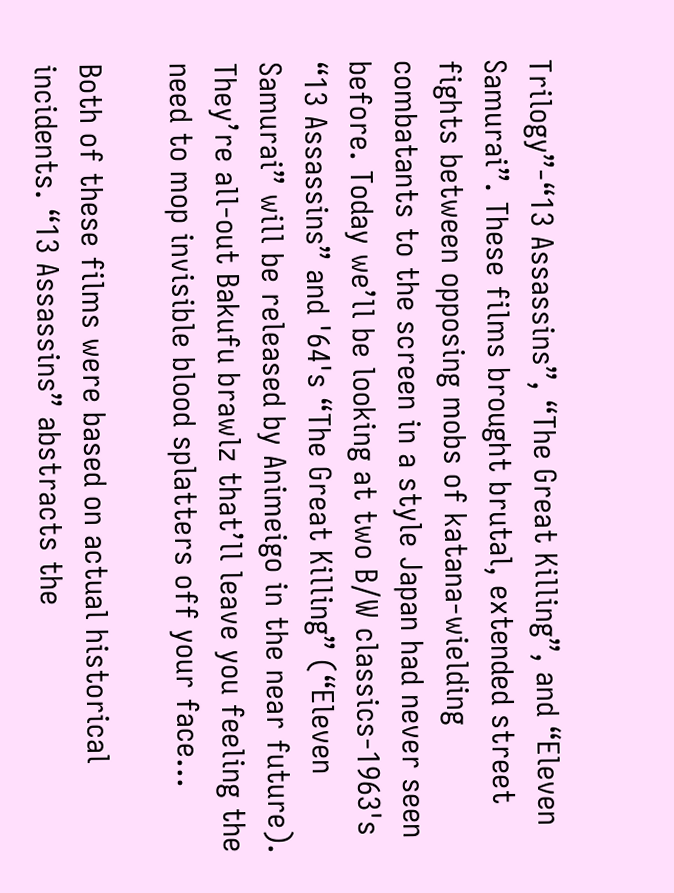Trilogy”-“13 Assassins”, “The Great Killing”, and “Eleven Samurai”. These films brought brutal, extended street fights between opposing mobs of katana-wielding combatants to the screen in a style Japan had never seen before. Today we’ll be looking at two B/W classics-1963's “13 Assassins” and '64's “The Great Killing” (“Eleven Samurai” will be released by Animeigo in the near future). They’re all-out Bakufu brawlz that’ll leave you feeling the need to mop invisible blood splatters off your face...

Both of these films were based on actual historical incidents. “13 Assassins” abstracts the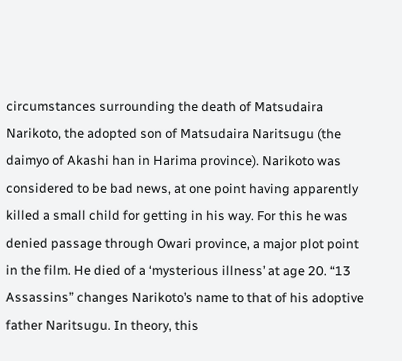circumstances surrounding the death of Matsudaira Narikoto, the adopted son of Matsudaira Naritsugu (the daimyo of Akashi han in Harima province). Narikoto was considered to be bad news, at one point having apparently killed a small child for getting in his way. For this he was denied passage through Owari province, a major plot point in the film. He died of a ‘mysterious illness’ at age 20. “13 Assassins” changes Narikoto’s name to that of his adoptive father Naritsugu. In theory, this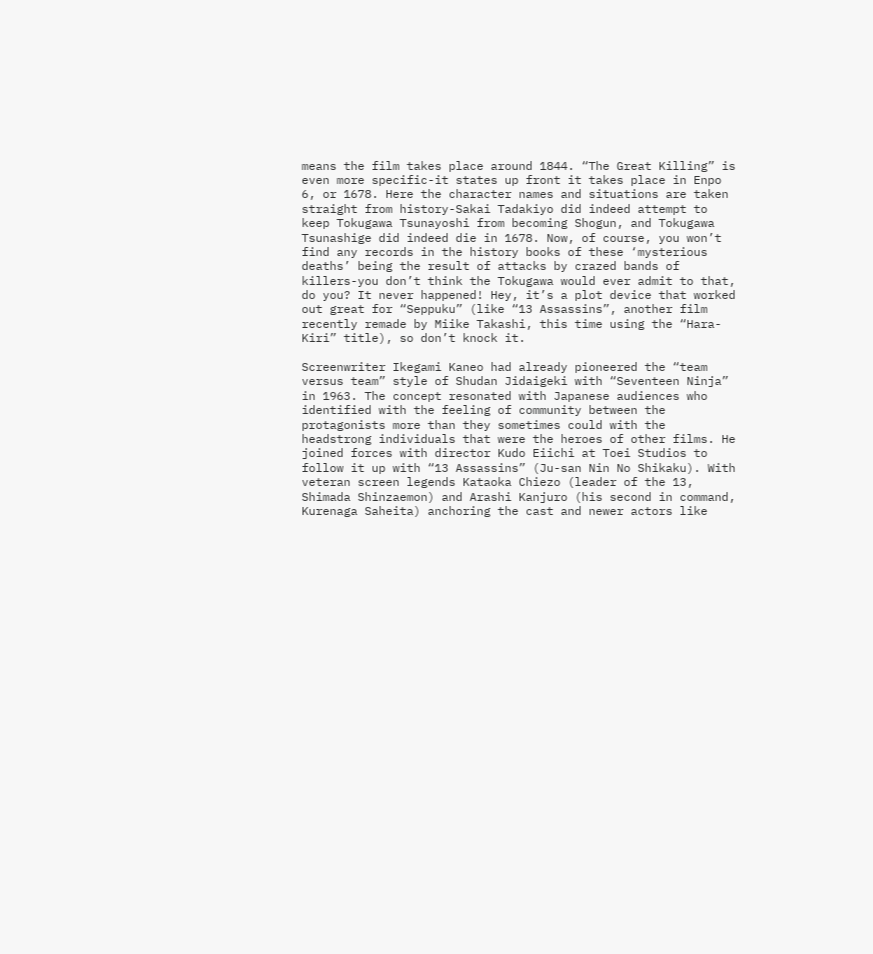means the film takes place around 1844. “The Great Killing” is even more specific-it states up front it takes place in Enpo 6, or 1678. Here the character names and situations are taken straight from history-Sakai Tadakiyo did indeed attempt to keep Tokugawa Tsunayoshi from becoming Shogun, and Tokugawa Tsunashige did indeed die in 1678. Now, of course, you won’t find any records in the history books of these ‘mysterious deaths’ being the result of attacks by crazed bands of killers-you don’t think the Tokugawa would ever admit to that, do you? It never happened! Hey, it’s a plot device that worked out great for “Seppuku” (like “13 Assassins”, another film recently remade by Miike Takashi, this time using the “Hara-Kiri” title), so don’t knock it.

Screenwriter Ikegami Kaneo had already pioneered the “team versus team” style of Shudan Jidaigeki with “Seventeen Ninja” in 1963. The concept resonated with Japanese audiences who identified with the feeling of community between the protagonists more than they sometimes could with the headstrong individuals that were the heroes of other films. He joined forces with director Kudo Eiichi at Toei Studios to follow it up with “13 Assassins” (Ju-san Nin No Shikaku). With veteran screen legends Kataoka Chiezo (leader of the 13, Shimada Shinzaemon) and Arashi Kanjuro (his second in command, Kurenaga Saheita) anchoring the cast and newer actors like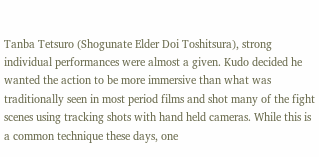Tanba Tetsuro (Shogunate Elder Doi Toshitsura), strong individual performances were almost a given. Kudo decided he wanted the action to be more immersive than what was traditionally seen in most period films and shot many of the fight scenes using tracking shots with hand held cameras. While this is a common technique these days, one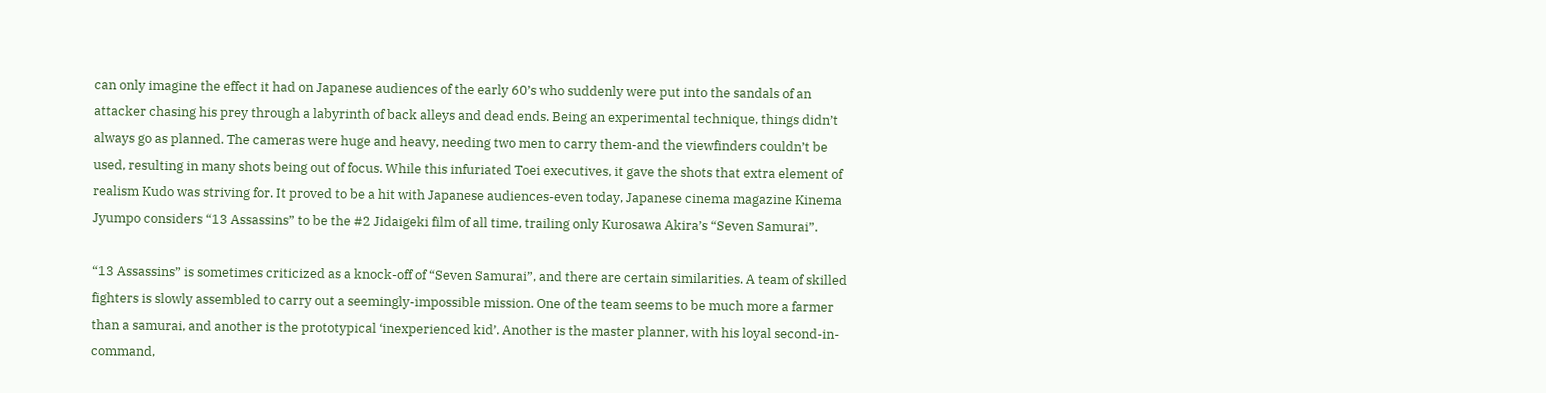can only imagine the effect it had on Japanese audiences of the early 60’s who suddenly were put into the sandals of an attacker chasing his prey through a labyrinth of back alleys and dead ends. Being an experimental technique, things didn’t always go as planned. The cameras were huge and heavy, needing two men to carry them-and the viewfinders couldn’t be used, resulting in many shots being out of focus. While this infuriated Toei executives, it gave the shots that extra element of realism Kudo was striving for. It proved to be a hit with Japanese audiences-even today, Japanese cinema magazine Kinema Jyumpo considers “13 Assassins” to be the #2 Jidaigeki film of all time, trailing only Kurosawa Akira’s “Seven Samurai”.

“13 Assassins” is sometimes criticized as a knock-off of “Seven Samurai”, and there are certain similarities. A team of skilled fighters is slowly assembled to carry out a seemingly-impossible mission. One of the team seems to be much more a farmer than a samurai, and another is the prototypical ‘inexperienced kid’. Another is the master planner, with his loyal second-in-command,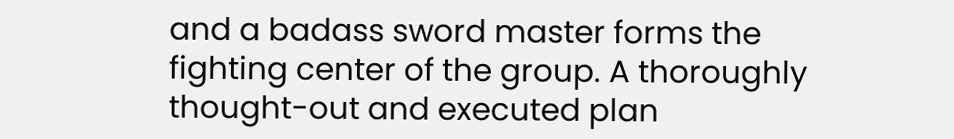and a badass sword master forms the fighting center of the group. A thoroughly thought-out and executed plan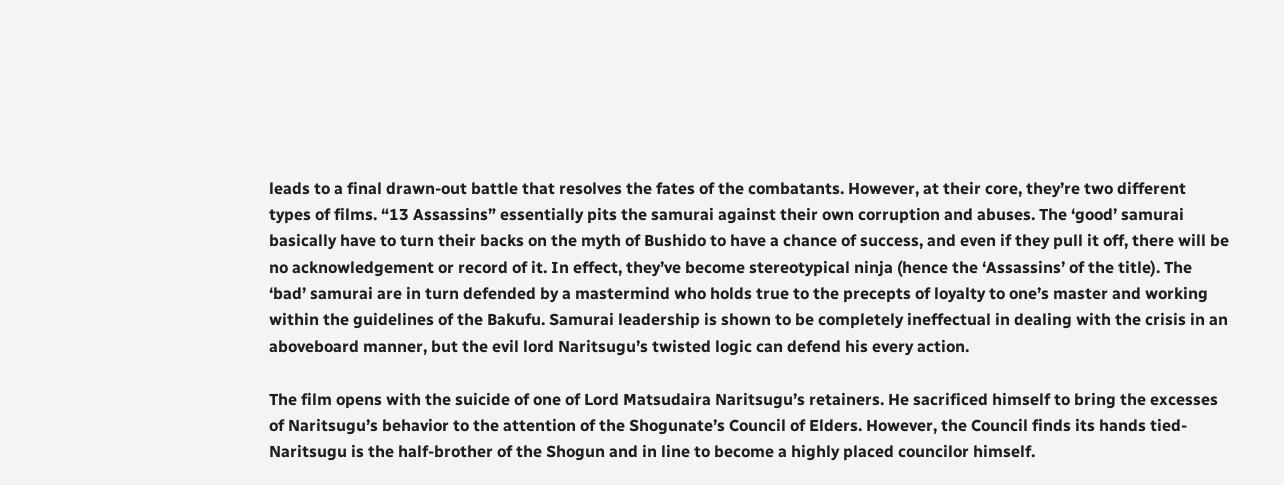leads to a final drawn-out battle that resolves the fates of the combatants. However, at their core, they’re two different types of films. “13 Assassins” essentially pits the samurai against their own corruption and abuses. The ‘good’ samurai basically have to turn their backs on the myth of Bushido to have a chance of success, and even if they pull it off, there will be no acknowledgement or record of it. In effect, they’ve become stereotypical ninja (hence the ‘Assassins’ of the title). The ‘bad’ samurai are in turn defended by a mastermind who holds true to the precepts of loyalty to one’s master and working within the guidelines of the Bakufu. Samurai leadership is shown to be completely ineffectual in dealing with the crisis in an aboveboard manner, but the evil lord Naritsugu’s twisted logic can defend his every action.

The film opens with the suicide of one of Lord Matsudaira Naritsugu’s retainers. He sacrificed himself to bring the excesses of Naritsugu’s behavior to the attention of the Shogunate’s Council of Elders. However, the Council finds its hands tied-Naritsugu is the half-brother of the Shogun and in line to become a highly placed councilor himself.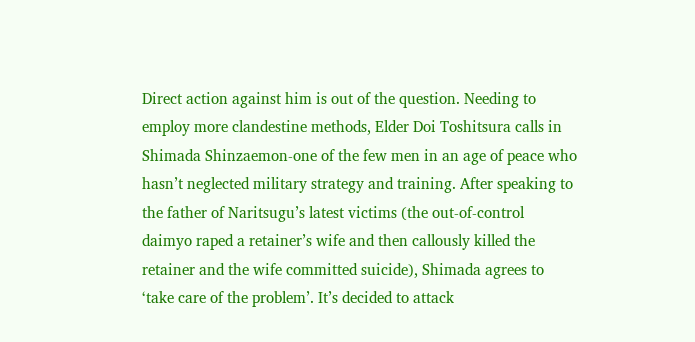Direct action against him is out of the question. Needing to employ more clandestine methods, Elder Doi Toshitsura calls in Shimada Shinzaemon-one of the few men in an age of peace who hasn’t neglected military strategy and training. After speaking to the father of Naritsugu’s latest victims (the out-of-control daimyo raped a retainer’s wife and then callously killed the retainer and the wife committed suicide), Shimada agrees to ‘take care of the problem’. It’s decided to attack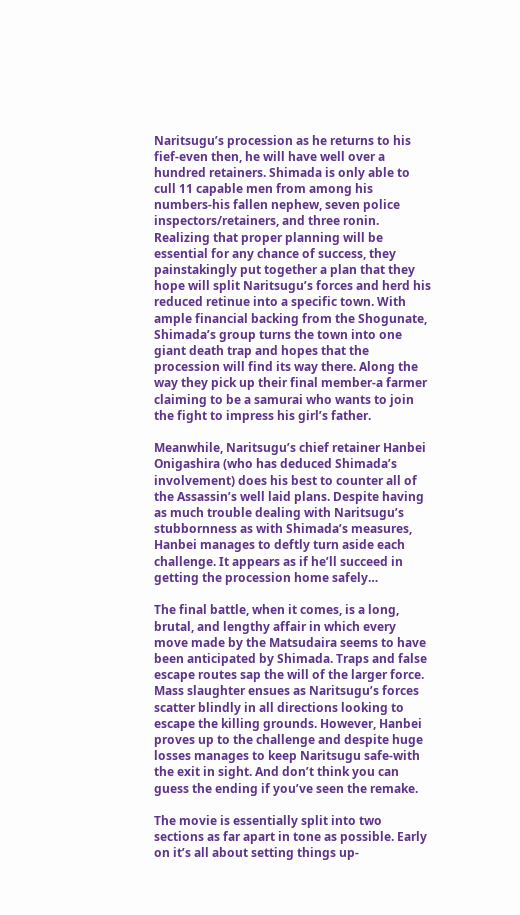Naritsugu’s procession as he returns to his fief-even then, he will have well over a hundred retainers. Shimada is only able to cull 11 capable men from among his numbers-his fallen nephew, seven police inspectors/retainers, and three ronin. Realizing that proper planning will be essential for any chance of success, they painstakingly put together a plan that they hope will split Naritsugu’s forces and herd his reduced retinue into a specific town. With ample financial backing from the Shogunate, Shimada’s group turns the town into one giant death trap and hopes that the procession will find its way there. Along the way they pick up their final member-a farmer claiming to be a samurai who wants to join the fight to impress his girl’s father.

Meanwhile, Naritsugu’s chief retainer Hanbei Onigashira (who has deduced Shimada’s involvement) does his best to counter all of the Assassin’s well laid plans. Despite having as much trouble dealing with Naritsugu’s stubbornness as with Shimada’s measures, Hanbei manages to deftly turn aside each challenge. It appears as if he’ll succeed in getting the procession home safely…

The final battle, when it comes, is a long, brutal, and lengthy affair in which every move made by the Matsudaira seems to have been anticipated by Shimada. Traps and false escape routes sap the will of the larger force. Mass slaughter ensues as Naritsugu’s forces scatter blindly in all directions looking to escape the killing grounds. However, Hanbei proves up to the challenge and despite huge losses manages to keep Naritsugu safe-with the exit in sight. And don’t think you can guess the ending if you’ve seen the remake.

The movie is essentially split into two sections as far apart in tone as possible. Early on it’s all about setting things up-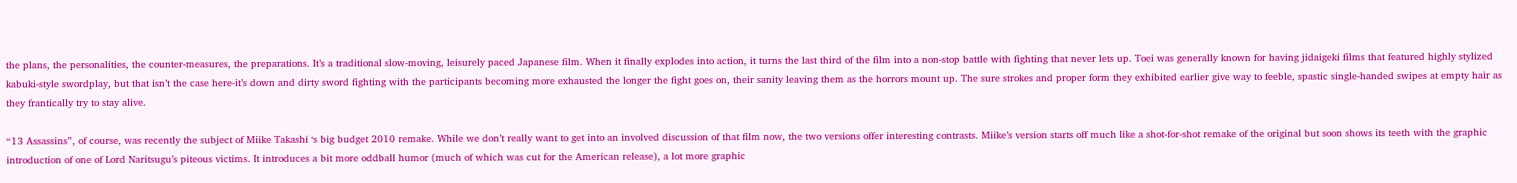the plans, the personalities, the counter-measures, the preparations. It’s a traditional slow-moving, leisurely paced Japanese film. When it finally explodes into action, it turns the last third of the film into a non-stop battle with fighting that never lets up. Toei was generally known for having jidaigeki films that featured highly stylized kabuki-style swordplay, but that isn’t the case here-it’s down and dirty sword fighting with the participants becoming more exhausted the longer the fight goes on, their sanity leaving them as the horrors mount up. The sure strokes and proper form they exhibited earlier give way to feeble, spastic single-handed swipes at empty hair as they frantically try to stay alive.

“13 Assassins”, of course, was recently the subject of Miike Takashi ‘s big budget 2010 remake. While we don’t really want to get into an involved discussion of that film now, the two versions offer interesting contrasts. Miike’s version starts off much like a shot-for-shot remake of the original but soon shows its teeth with the graphic introduction of one of Lord Naritsugu’s piteous victims. It introduces a bit more oddball humor (much of which was cut for the American release), a lot more graphic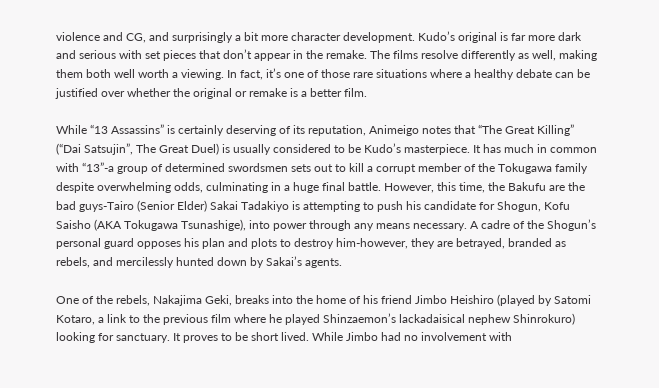violence and CG, and surprisingly a bit more character development. Kudo’s original is far more dark and serious with set pieces that don’t appear in the remake. The films resolve differently as well, making them both well worth a viewing. In fact, it’s one of those rare situations where a healthy debate can be justified over whether the original or remake is a better film.

While “13 Assassins” is certainly deserving of its reputation, Animeigo notes that “The Great Killing” (“Dai Satsujin”, The Great Duel) is usually considered to be Kudo’s masterpiece. It has much in common with “13”-a group of determined swordsmen sets out to kill a corrupt member of the Tokugawa family despite overwhelming odds, culminating in a huge final battle. However, this time, the Bakufu are the bad guys-Tairo (Senior Elder) Sakai Tadakiyo is attempting to push his candidate for Shogun, Kofu Saisho (AKA Tokugawa Tsunashige), into power through any means necessary. A cadre of the Shogun’s personal guard opposes his plan and plots to destroy him-however, they are betrayed, branded as rebels, and mercilessly hunted down by Sakai’s agents.

One of the rebels, Nakajima Geki, breaks into the home of his friend Jimbo Heishiro (played by Satomi Kotaro, a link to the previous film where he played Shinzaemon’s lackadaisical nephew Shinrokuro) looking for sanctuary. It proves to be short lived. While Jimbo had no involvement with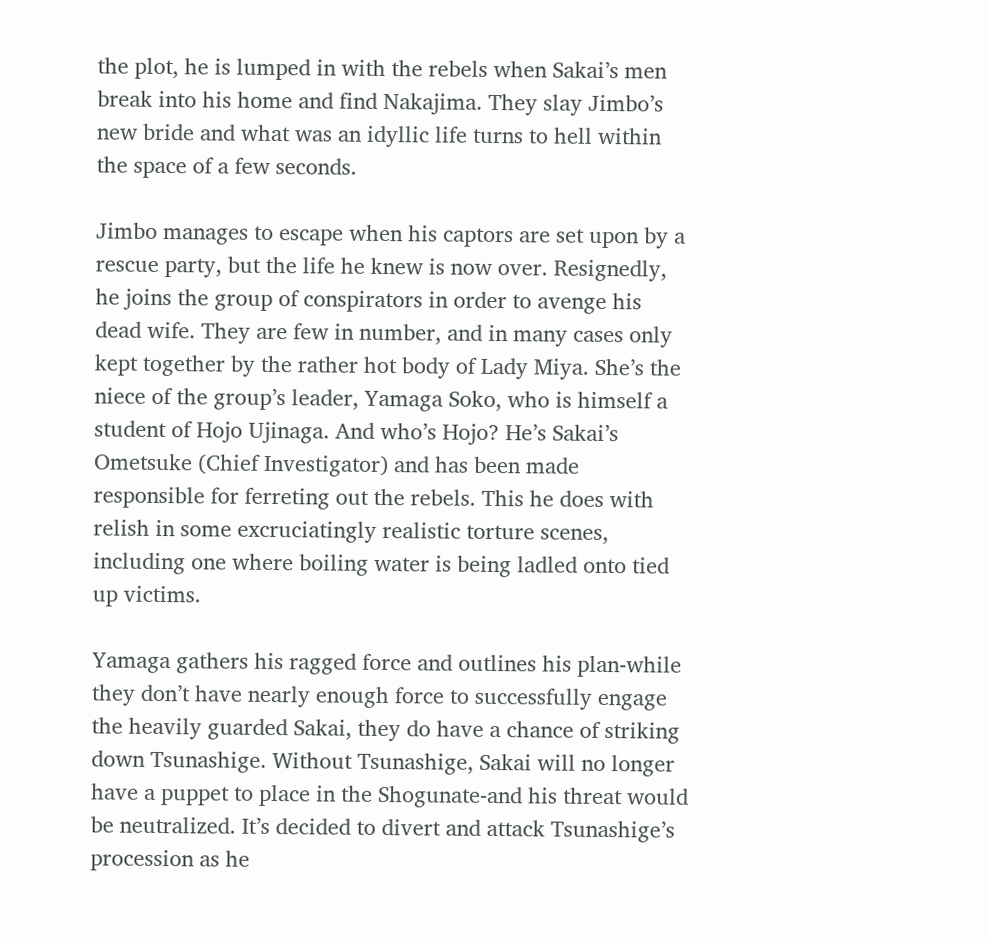the plot, he is lumped in with the rebels when Sakai’s men break into his home and find Nakajima. They slay Jimbo’s new bride and what was an idyllic life turns to hell within the space of a few seconds.

Jimbo manages to escape when his captors are set upon by a rescue party, but the life he knew is now over. Resignedly, he joins the group of conspirators in order to avenge his dead wife. They are few in number, and in many cases only kept together by the rather hot body of Lady Miya. She’s the niece of the group’s leader, Yamaga Soko, who is himself a student of Hojo Ujinaga. And who’s Hojo? He’s Sakai’s Ometsuke (Chief Investigator) and has been made responsible for ferreting out the rebels. This he does with relish in some excruciatingly realistic torture scenes, including one where boiling water is being ladled onto tied up victims.

Yamaga gathers his ragged force and outlines his plan-while they don’t have nearly enough force to successfully engage the heavily guarded Sakai, they do have a chance of striking down Tsunashige. Without Tsunashige, Sakai will no longer have a puppet to place in the Shogunate-and his threat would be neutralized. It’s decided to divert and attack Tsunashige’s procession as he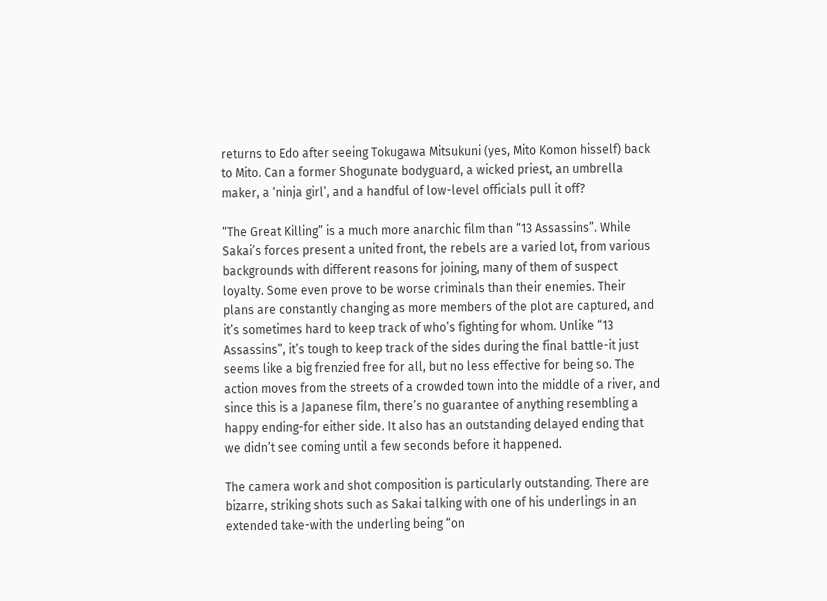returns to Edo after seeing Tokugawa Mitsukuni (yes, Mito Komon hisself) back to Mito. Can a former Shogunate bodyguard, a wicked priest, an umbrella maker, a ‘ninja girl’, and a handful of low-level officials pull it off?

“The Great Killing” is a much more anarchic film than “13 Assassins”. While Sakai’s forces present a united front, the rebels are a varied lot, from various backgrounds with different reasons for joining, many of them of suspect loyalty. Some even prove to be worse criminals than their enemies. Their plans are constantly changing as more members of the plot are captured, and it’s sometimes hard to keep track of who’s fighting for whom. Unlike “13 Assassins”, it’s tough to keep track of the sides during the final battle-it just seems like a big frenzied free for all, but no less effective for being so. The action moves from the streets of a crowded town into the middle of a river, and since this is a Japanese film, there’s no guarantee of anything resembling a happy ending-for either side. It also has an outstanding delayed ending that we didn’t see coming until a few seconds before it happened.

The camera work and shot composition is particularly outstanding. There are bizarre, striking shots such as Sakai talking with one of his underlings in an extended take-with the underling being “on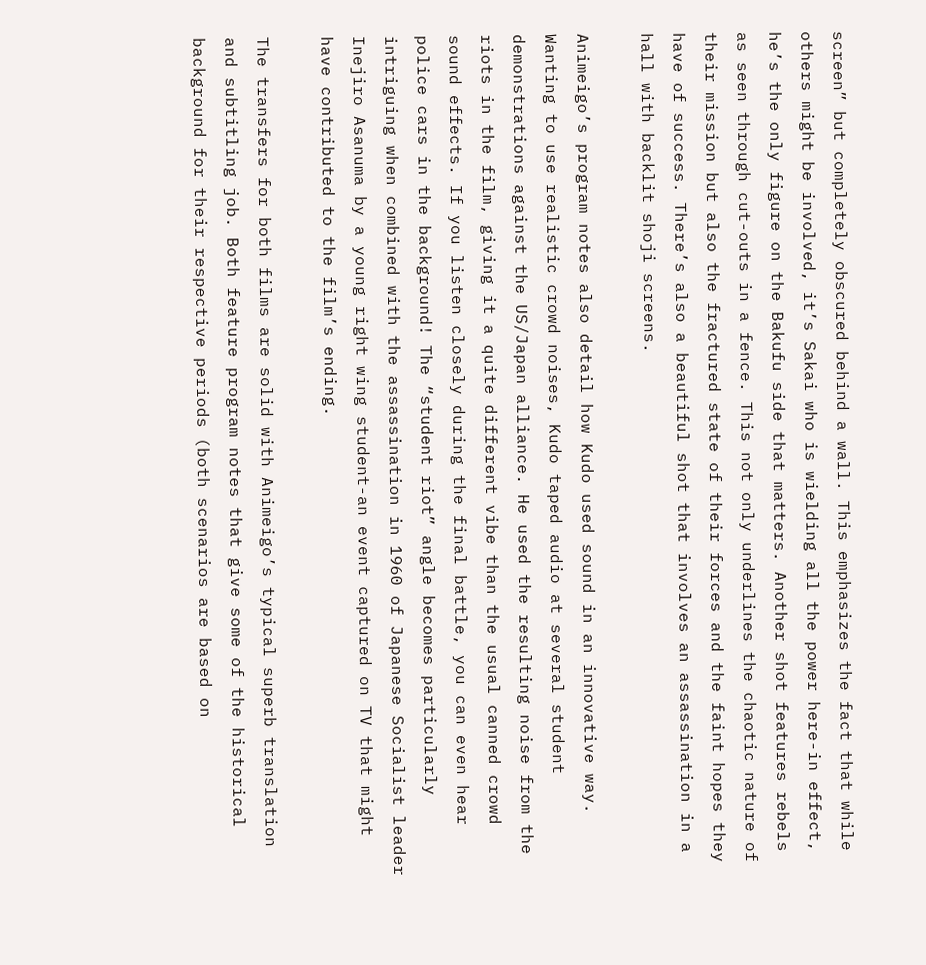screen” but completely obscured behind a wall. This emphasizes the fact that while others might be involved, it’s Sakai who is wielding all the power here-in effect, he’s the only figure on the Bakufu side that matters. Another shot features rebels as seen through cut-outs in a fence. This not only underlines the chaotic nature of their mission but also the fractured state of their forces and the faint hopes they have of success. There’s also a beautiful shot that involves an assassination in a hall with backlit shoji screens.

Animeigo’s program notes also detail how Kudo used sound in an innovative way. Wanting to use realistic crowd noises, Kudo taped audio at several student demonstrations against the US/Japan alliance. He used the resulting noise from the riots in the film, giving it a quite different vibe than the usual canned crowd sound effects. If you listen closely during the final battle, you can even hear police cars in the background! The “student riot” angle becomes particularly intriguing when combined with the assassination in 1960 of Japanese Socialist leader Inejiro Asanuma by a young right wing student-an event captured on TV that might have contributed to the film’s ending.

The transfers for both films are solid with Animeigo’s typical superb translation and subtitling job. Both feature program notes that give some of the historical background for their respective periods (both scenarios are based on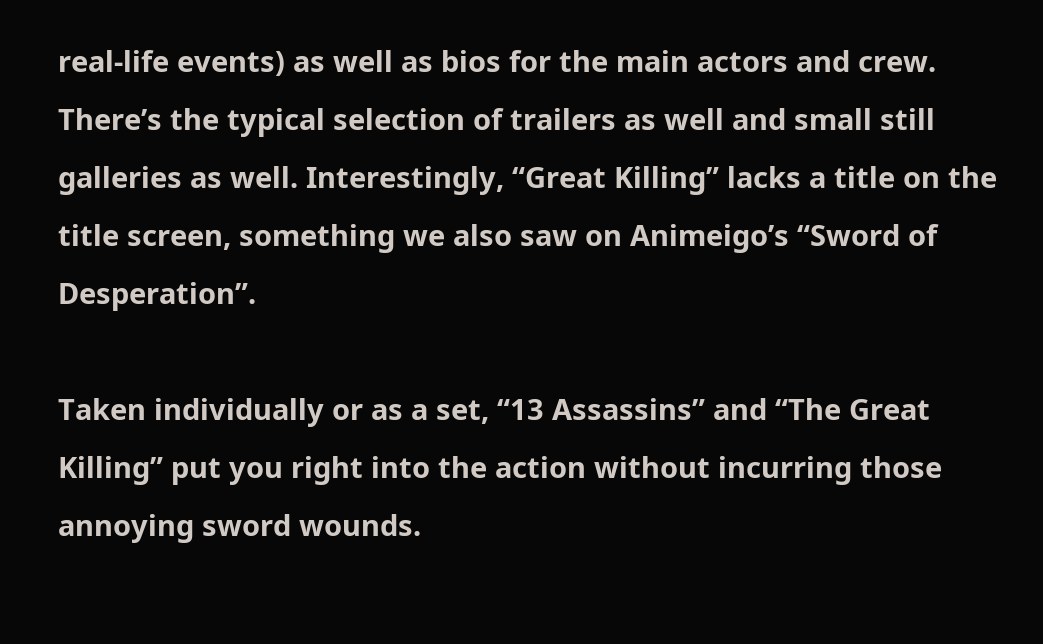real-life events) as well as bios for the main actors and crew. There’s the typical selection of trailers as well and small still galleries as well. Interestingly, “Great Killing” lacks a title on the title screen, something we also saw on Animeigo’s “Sword of Desperation”.

Taken individually or as a set, “13 Assassins” and “The Great Killing” put you right into the action without incurring those annoying sword wounds.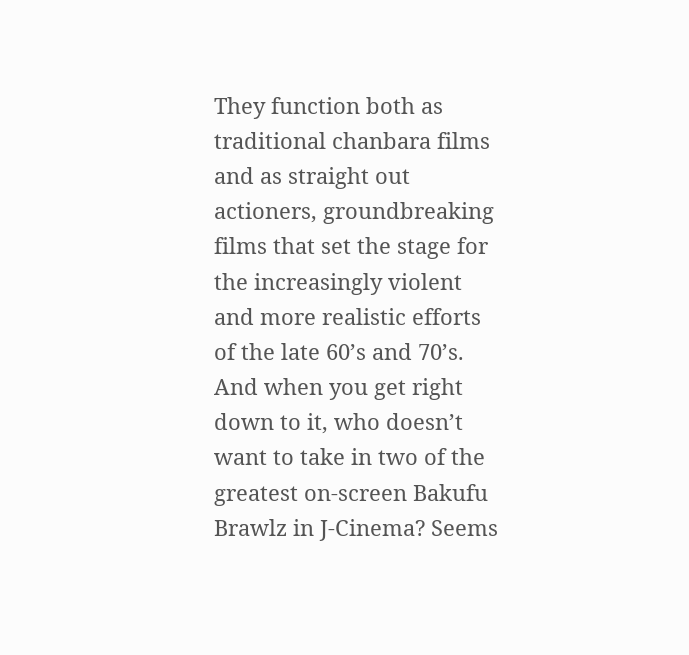They function both as traditional chanbara films and as straight out actioners, groundbreaking films that set the stage for the increasingly violent and more realistic efforts of the late 60’s and 70’s. And when you get right down to it, who doesn’t want to take in two of the greatest on-screen Bakufu Brawlz in J-Cinema? Seems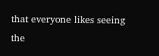that everyone likes seeing the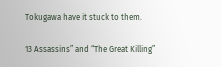Tokugawa have it stuck to them.

13 Assassins” and “The Great Killing”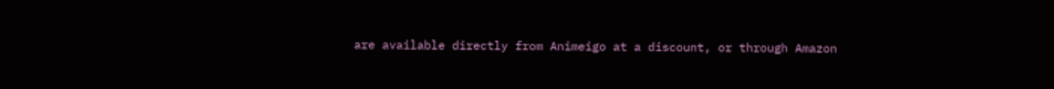are available directly from Animeigo at a discount, or through Amazon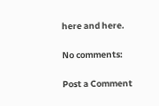here and here.

No comments:

Post a Comment